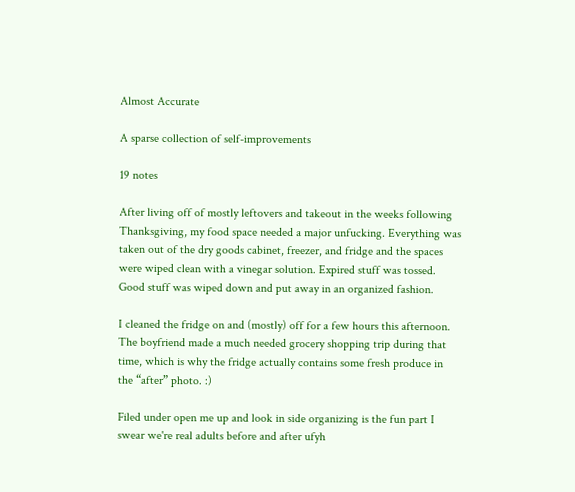Almost Accurate

A sparse collection of self-improvements

19 notes

After living off of mostly leftovers and takeout in the weeks following Thanksgiving, my food space needed a major unfucking. Everything was taken out of the dry goods cabinet, freezer, and fridge and the spaces were wiped clean with a vinegar solution. Expired stuff was tossed. Good stuff was wiped down and put away in an organized fashion.

I cleaned the fridge on and (mostly) off for a few hours this afternoon. The boyfriend made a much needed grocery shopping trip during that time, which is why the fridge actually contains some fresh produce in the “after” photo. :)

Filed under open me up and look in side organizing is the fun part I swear we're real adults before and after ufyh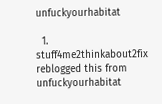unfuckyourhabitat

  1. stuff4me2thinkabout2fix reblogged this from unfuckyourhabitat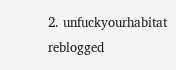2. unfuckyourhabitat reblogged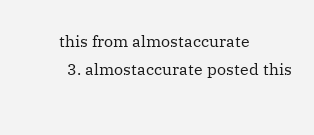this from almostaccurate
  3. almostaccurate posted this